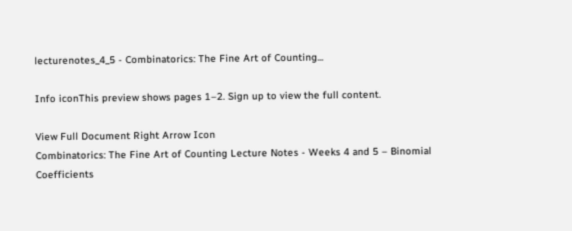lecturenotes_4_5 - Combinatorics: The Fine Art of Counting...

Info iconThis preview shows pages 1–2. Sign up to view the full content.

View Full Document Right Arrow Icon
Combinatorics: The Fine Art of Counting Lecture Notes - Weeks 4 and 5 – Binomial Coefficients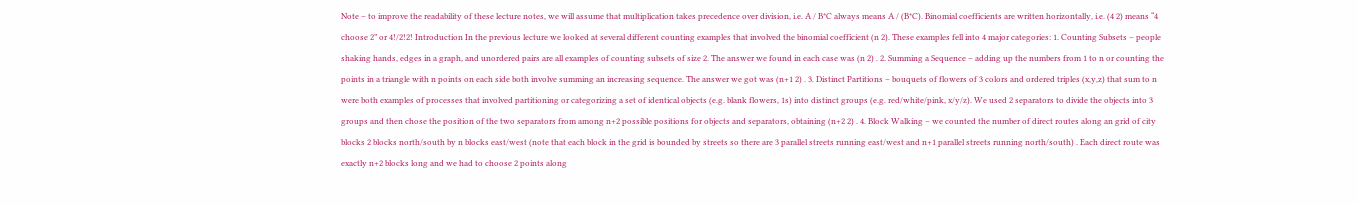Note – to improve the readability of these lecture notes, we will assume that multiplication takes precedence over division, i.e. A / B*C always means A / (B*C). Binomial coefficients are written horizontally, i.e. (4 2) means “4 choose 2” or 4!/2!2! Introduction In the previous lecture we looked at several different counting examples that involved the binomial coefficient (n 2). These examples fell into 4 major categories: 1. Counting Subsets – people shaking hands, edges in a graph, and unordered pairs are all examples of counting subsets of size 2. The answer we found in each case was (n 2) . 2. Summing a Sequence – adding up the numbers from 1 to n or counting the points in a triangle with n points on each side both involve summing an increasing sequence. The answer we got was (n+1 2) . 3. Distinct Partitions – bouquets of flowers of 3 colors and ordered triples (x,y,z) that sum to n were both examples of processes that involved partitioning or categorizing a set of identical objects (e.g. blank flowers, 1s) into distinct groups (e.g. red/white/pink, x/y/z). We used 2 separators to divide the objects into 3 groups and then chose the position of the two separators from among n+2 possible positions for objects and separators, obtaining (n+2 2) . 4. Block Walking – we counted the number of direct routes along an grid of city blocks 2 blocks north/south by n blocks east/west (note that each block in the grid is bounded by streets so there are 3 parallel streets running east/west and n+1 parallel streets running north/south) . Each direct route was exactly n+2 blocks long and we had to choose 2 points along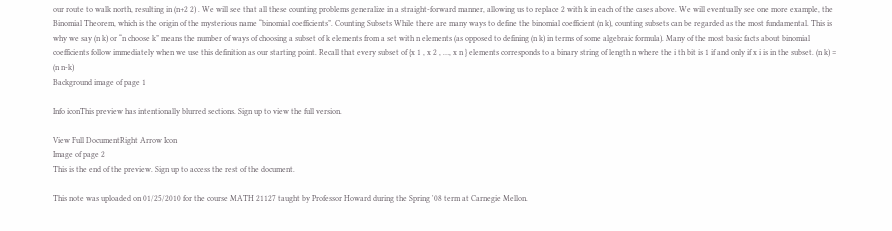our route to walk north, resulting in (n+2 2) . We will see that all these counting problems generalize in a straight-forward manner, allowing us to replace 2 with k in each of the cases above. We will eventually see one more example, the Binomial Theorem, which is the origin of the mysterious name “binomial coefficients”. Counting Subsets While there are many ways to define the binomial coefficient (n k), counting subsets can be regarded as the most fundamental. This is why we say (n k) or “n choose k” means the number of ways of choosing a subset of k elements from a set with n elements (as opposed to defining (n k) in terms of some algebraic formula). Many of the most basic facts about binomial coefficients follow immediately when we use this definition as our starting point. Recall that every subset of {x 1 , x 2 , …, x n } elements corresponds to a binary string of length n where the i th bit is 1 if and only if x i is in the subset. (n k) = (n n-k)
Background image of page 1

Info iconThis preview has intentionally blurred sections. Sign up to view the full version.

View Full DocumentRight Arrow Icon
Image of page 2
This is the end of the preview. Sign up to access the rest of the document.

This note was uploaded on 01/25/2010 for the course MATH 21127 taught by Professor Howard during the Spring '08 term at Carnegie Mellon.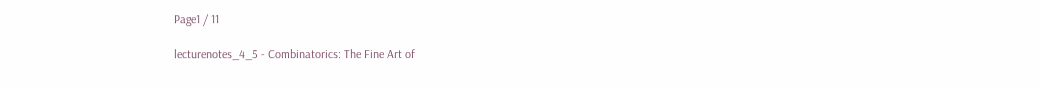Page1 / 11

lecturenotes_4_5 - Combinatorics: The Fine Art of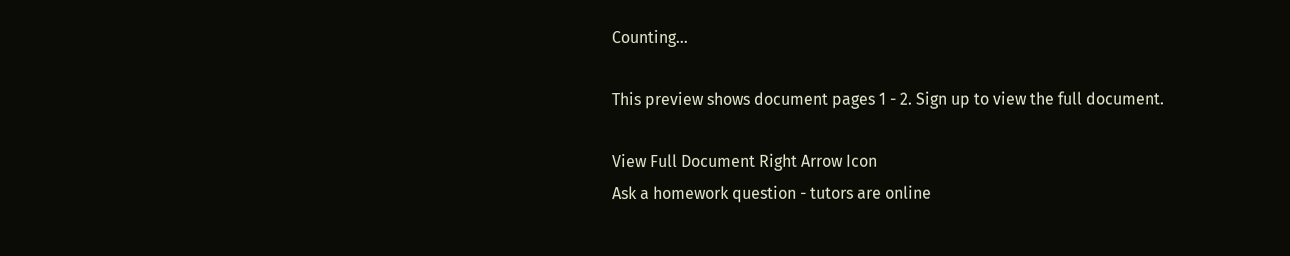Counting...

This preview shows document pages 1 - 2. Sign up to view the full document.

View Full Document Right Arrow Icon
Ask a homework question - tutors are online